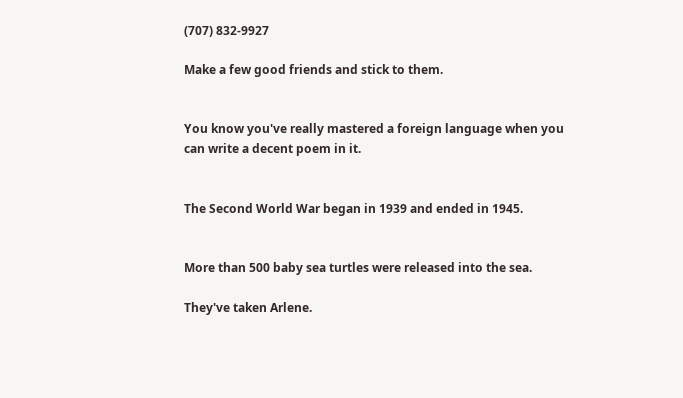(707) 832-9927

Make a few good friends and stick to them.


You know you've really mastered a foreign language when you can write a decent poem in it.


The Second World War began in 1939 and ended in 1945.


More than 500 baby sea turtles were released into the sea.

They've taken Arlene.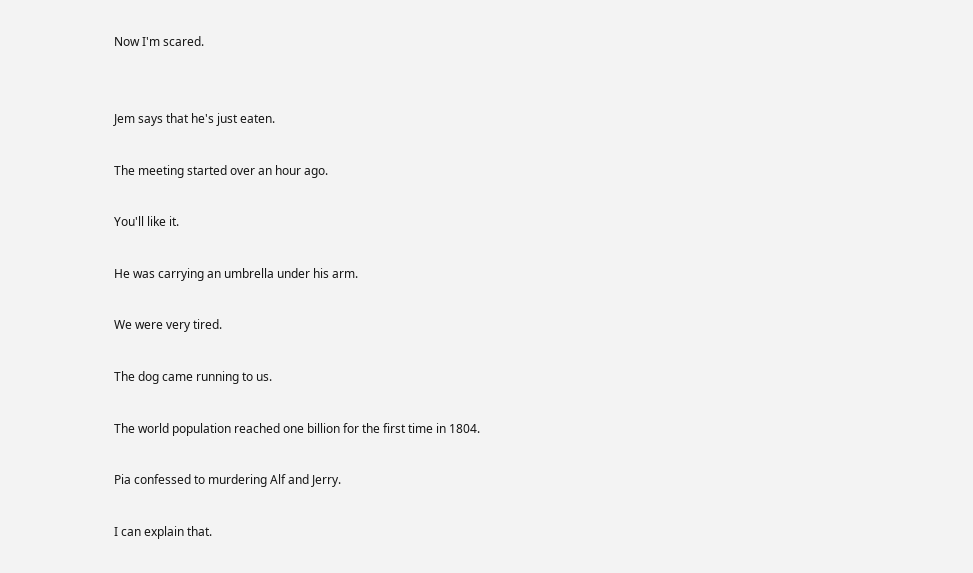Now I'm scared.


Jem says that he's just eaten.

The meeting started over an hour ago.

You'll like it.

He was carrying an umbrella under his arm.

We were very tired.

The dog came running to us.

The world population reached one billion for the first time in 1804.

Pia confessed to murdering Alf and Jerry.

I can explain that.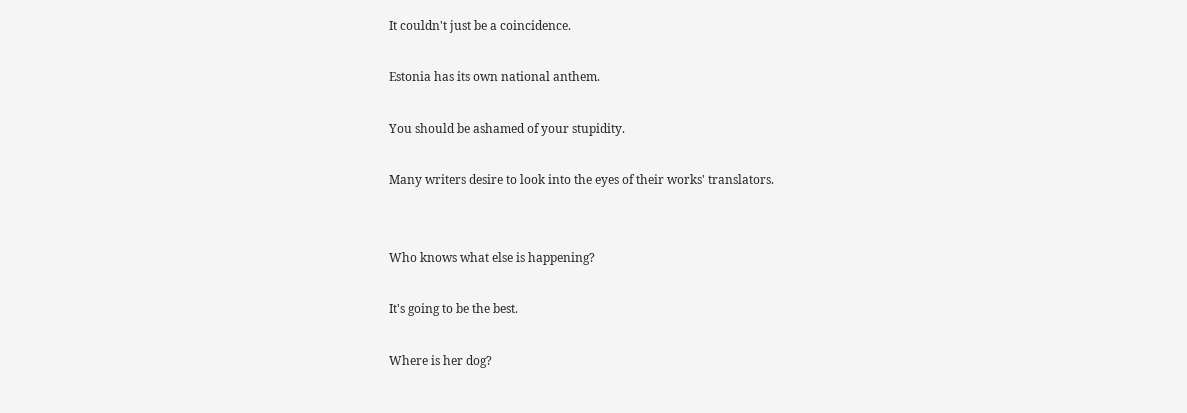It couldn't just be a coincidence.

Estonia has its own national anthem.

You should be ashamed of your stupidity.

Many writers desire to look into the eyes of their works' translators.


Who knows what else is happening?

It's going to be the best.

Where is her dog?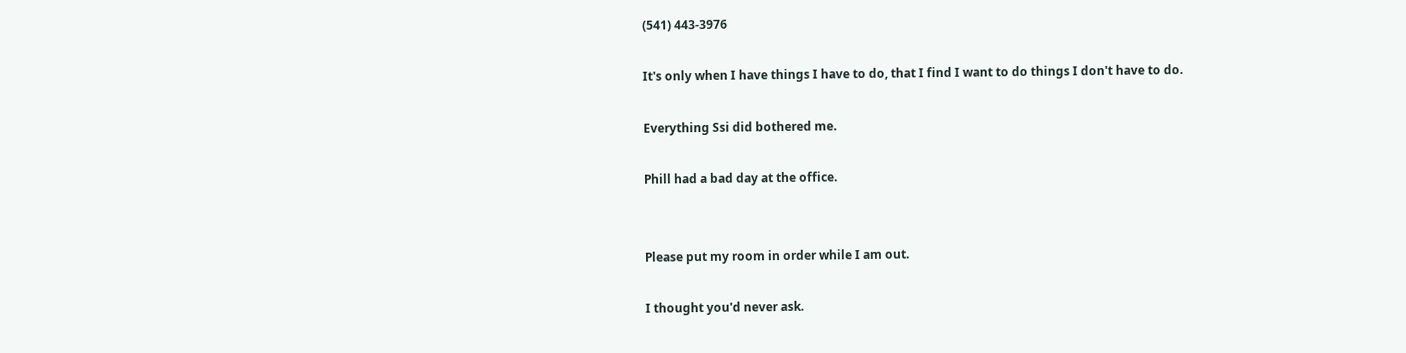(541) 443-3976

It's only when I have things I have to do, that I find I want to do things I don't have to do.

Everything Ssi did bothered me.

Phill had a bad day at the office.


Please put my room in order while I am out.

I thought you'd never ask.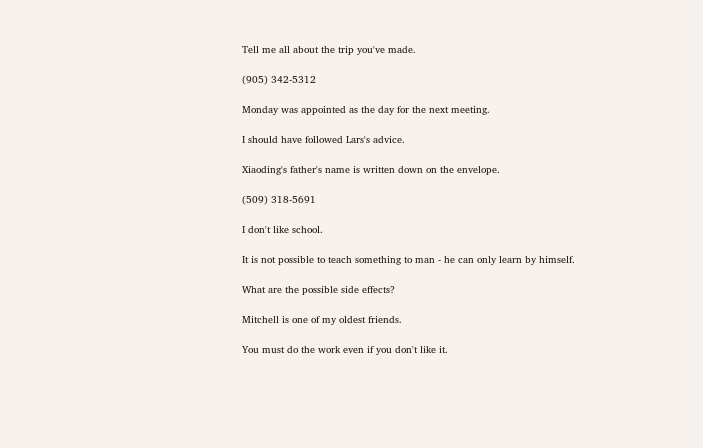Tell me all about the trip you've made.

(905) 342-5312

Monday was appointed as the day for the next meeting.

I should have followed Lars's advice.

Xiaoding's father's name is written down on the envelope.

(509) 318-5691

I don't like school.

It is not possible to teach something to man - he can only learn by himself.

What are the possible side effects?

Mitchell is one of my oldest friends.

You must do the work even if you don't like it.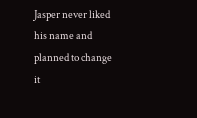Jasper never liked his name and planned to change it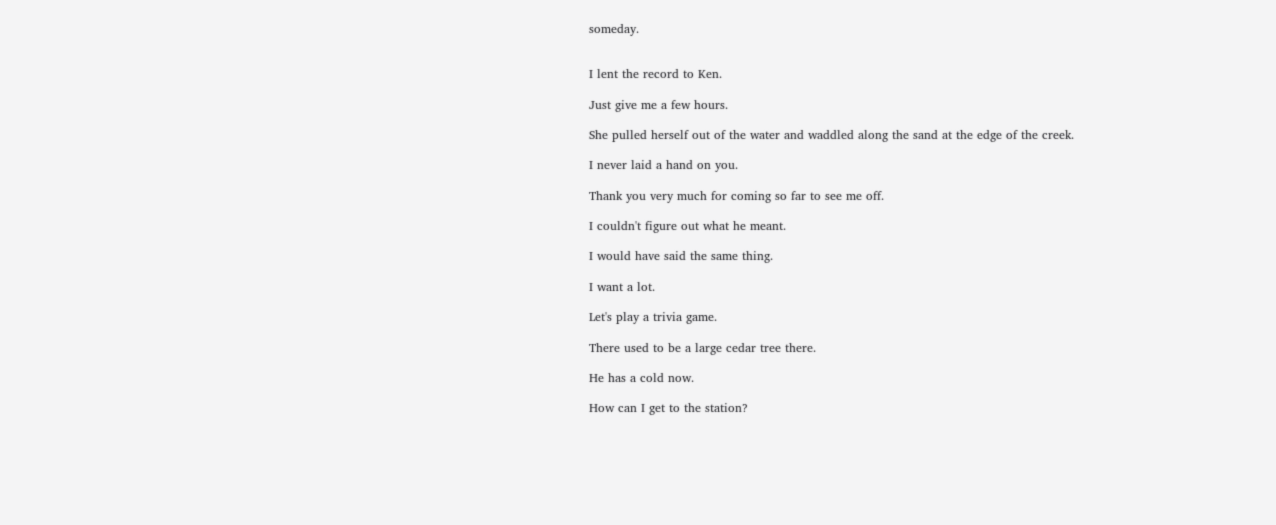someday.


I lent the record to Ken.

Just give me a few hours.

She pulled herself out of the water and waddled along the sand at the edge of the creek.

I never laid a hand on you.

Thank you very much for coming so far to see me off.

I couldn't figure out what he meant.

I would have said the same thing.

I want a lot.

Let's play a trivia game.

There used to be a large cedar tree there.

He has a cold now.

How can I get to the station?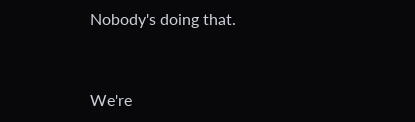Nobody's doing that.


We're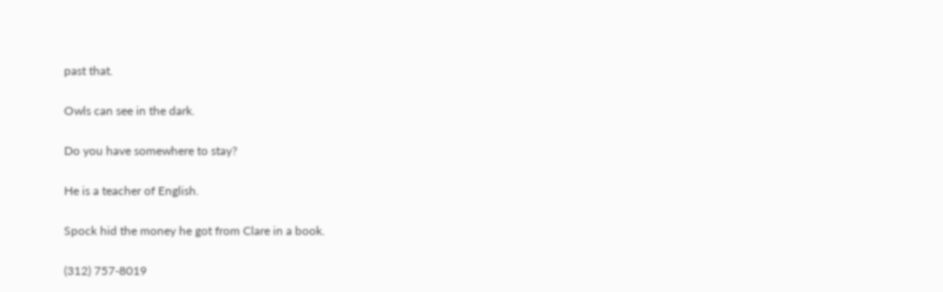past that.

Owls can see in the dark.

Do you have somewhere to stay?

He is a teacher of English.

Spock hid the money he got from Clare in a book.

(312) 757-8019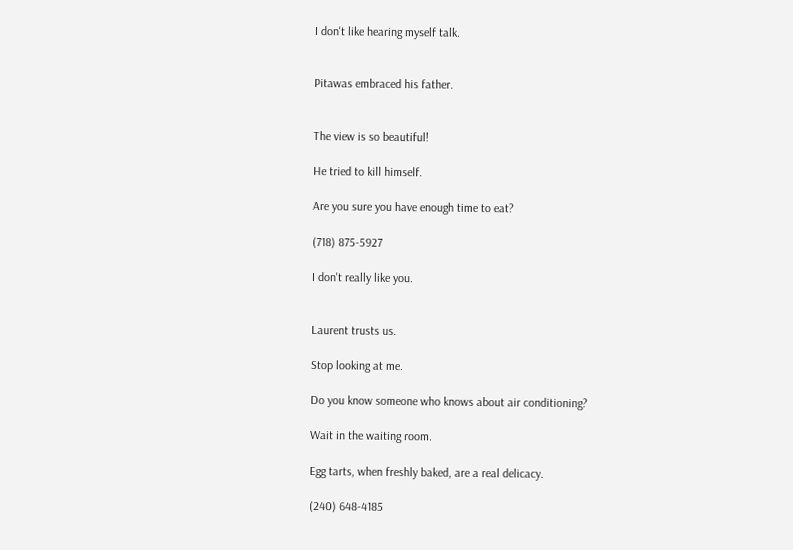I don't like hearing myself talk.


Pitawas embraced his father.


The view is so beautiful!

He tried to kill himself.

Are you sure you have enough time to eat?

(718) 875-5927

I don't really like you.


Laurent trusts us.

Stop looking at me.

Do you know someone who knows about air conditioning?

Wait in the waiting room.

Egg tarts, when freshly baked, are a real delicacy.

(240) 648-4185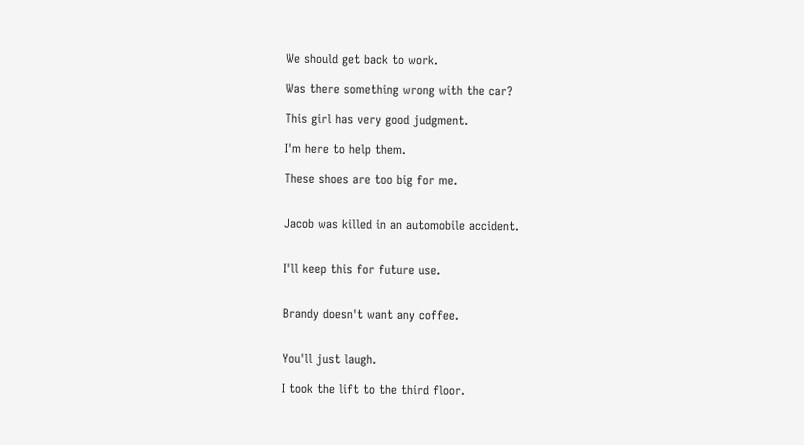We should get back to work.

Was there something wrong with the car?

This girl has very good judgment.

I'm here to help them.

These shoes are too big for me.


Jacob was killed in an automobile accident.


I'll keep this for future use.


Brandy doesn't want any coffee.


You'll just laugh.

I took the lift to the third floor.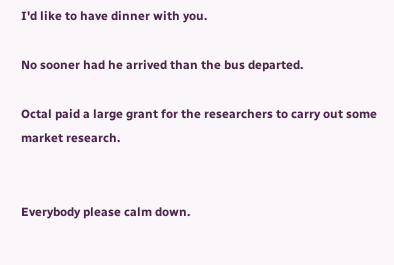I'd like to have dinner with you.

No sooner had he arrived than the bus departed.

Octal paid a large grant for the researchers to carry out some market research.


Everybody please calm down.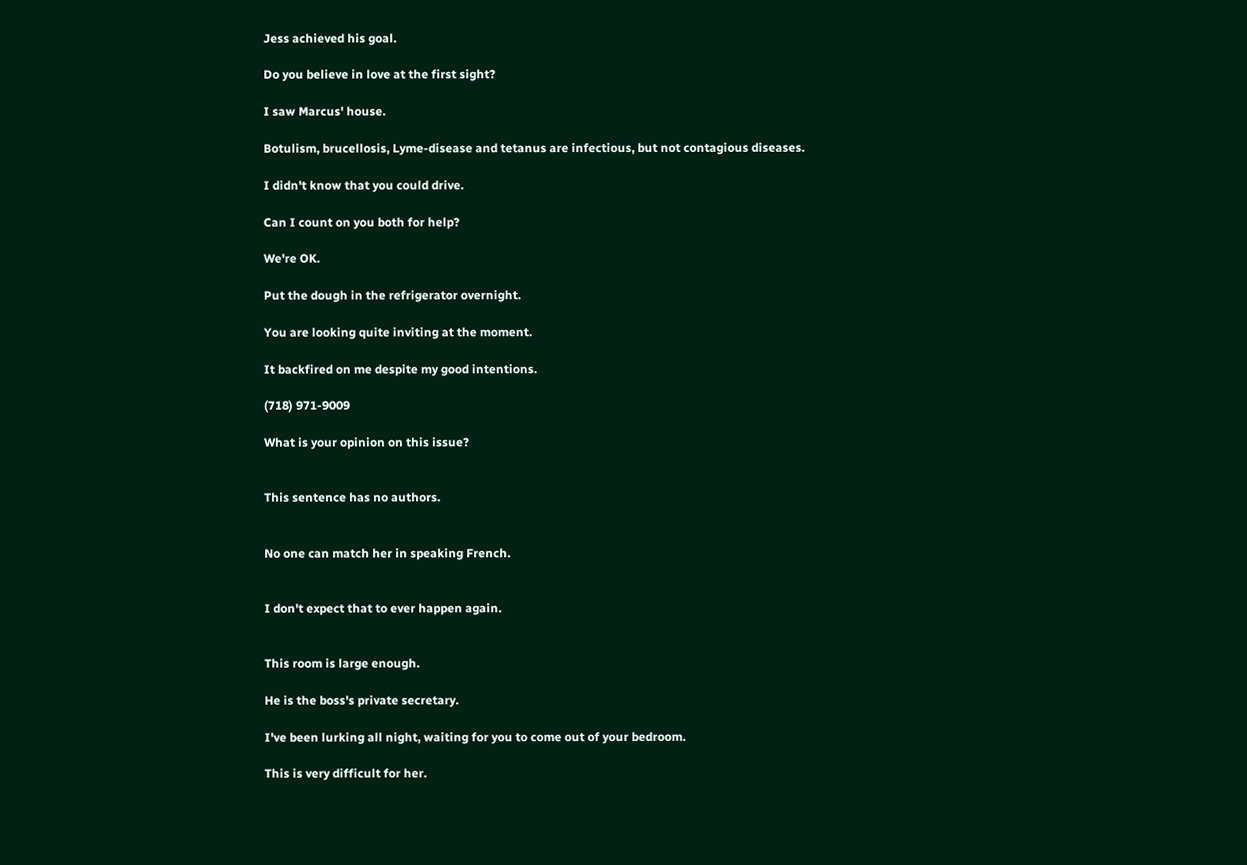Jess achieved his goal.

Do you believe in love at the first sight?

I saw Marcus' house.

Botulism, brucellosis, Lyme-disease and tetanus are infectious, but not contagious diseases.

I didn't know that you could drive.

Can I count on you both for help?

We're OK.

Put the dough in the refrigerator overnight.

You are looking quite inviting at the moment.

It backfired on me despite my good intentions.

(718) 971-9009

What is your opinion on this issue?


This sentence has no authors.


No one can match her in speaking French.


I don't expect that to ever happen again.


This room is large enough.

He is the boss's private secretary.

I've been lurking all night, waiting for you to come out of your bedroom.

This is very difficult for her.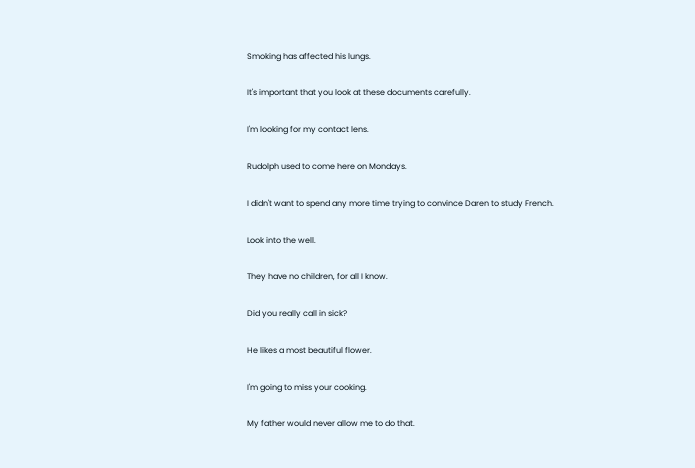Smoking has affected his lungs.

It's important that you look at these documents carefully.

I'm looking for my contact lens.

Rudolph used to come here on Mondays.

I didn't want to spend any more time trying to convince Daren to study French.

Look into the well.

They have no children, for all I know.

Did you really call in sick?

He likes a most beautiful flower.

I'm going to miss your cooking.

My father would never allow me to do that.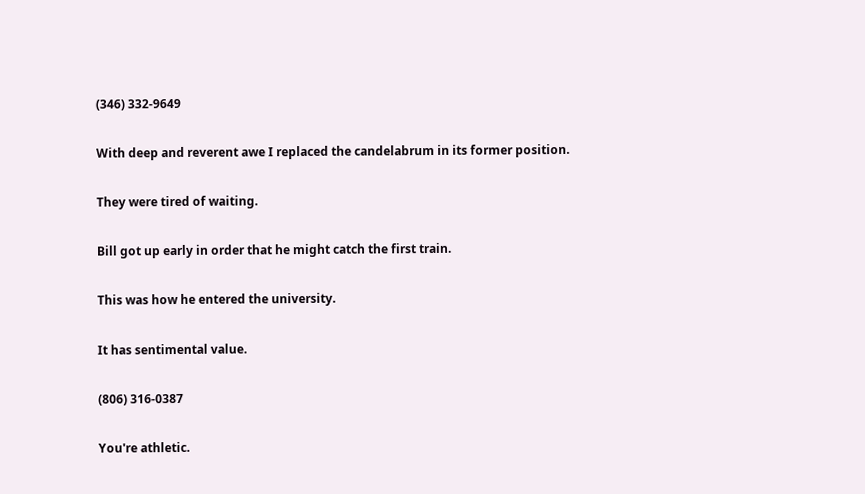(346) 332-9649

With deep and reverent awe I replaced the candelabrum in its former position.

They were tired of waiting.

Bill got up early in order that he might catch the first train.

This was how he entered the university.

It has sentimental value.

(806) 316-0387

You're athletic.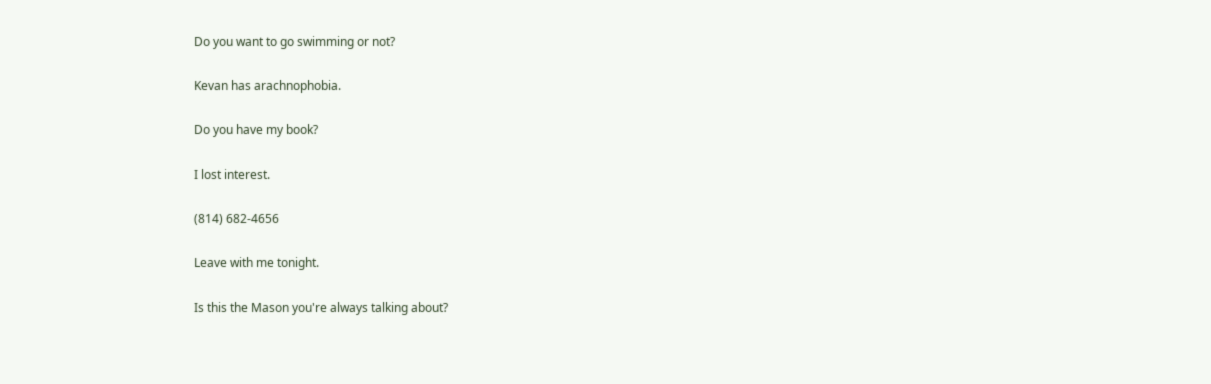Do you want to go swimming or not?

Kevan has arachnophobia.

Do you have my book?

I lost interest.

(814) 682-4656

Leave with me tonight.

Is this the Mason you're always talking about?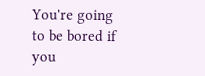You're going to be bored if you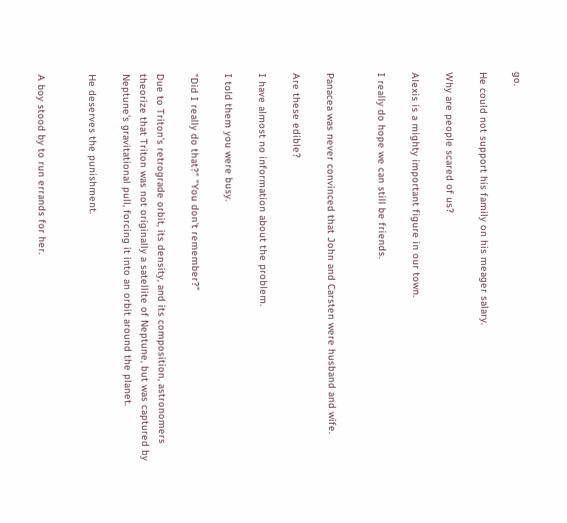go.

He could not support his family on his meager salary.

Why are people scared of us?

Alexis is a mighty important figure in our town.

I really do hope we can still be friends.


Panacea was never convinced that John and Carsten were husband and wife.

Are these edible?

I have almost no information about the problem.

I told them you were busy.

"Did I really do that?" "You don't remember?"

Due to Triton's retrograde orbit, its density, and its composition, astronomers theorize that Triton was not originally a satellite of Neptune, but was captured by Neptune's gravitational pull, forcing it into an orbit around the planet.

He deserves the punishment.


A boy stood by to run errands for her.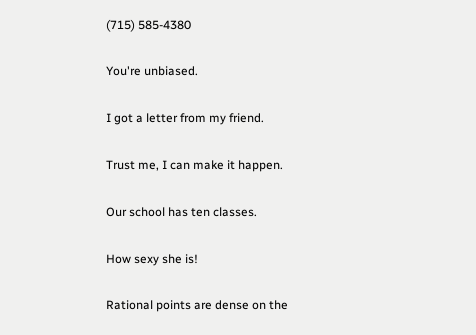(715) 585-4380

You're unbiased.

I got a letter from my friend.

Trust me, I can make it happen.

Our school has ten classes.

How sexy she is!

Rational points are dense on the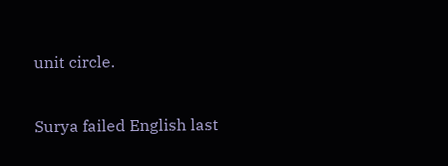unit circle.

Surya failed English last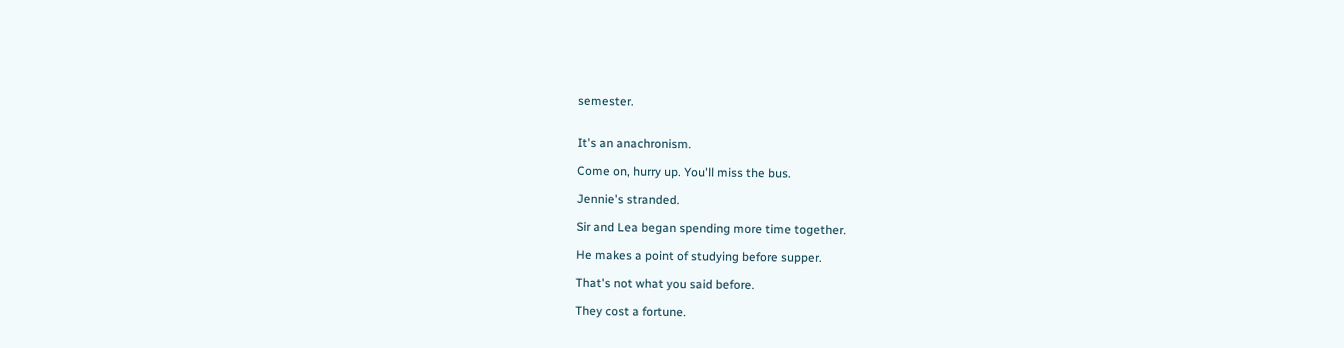semester.


It's an anachronism.

Come on, hurry up. You'll miss the bus.

Jennie's stranded.

Sir and Lea began spending more time together.

He makes a point of studying before supper.

That's not what you said before.

They cost a fortune.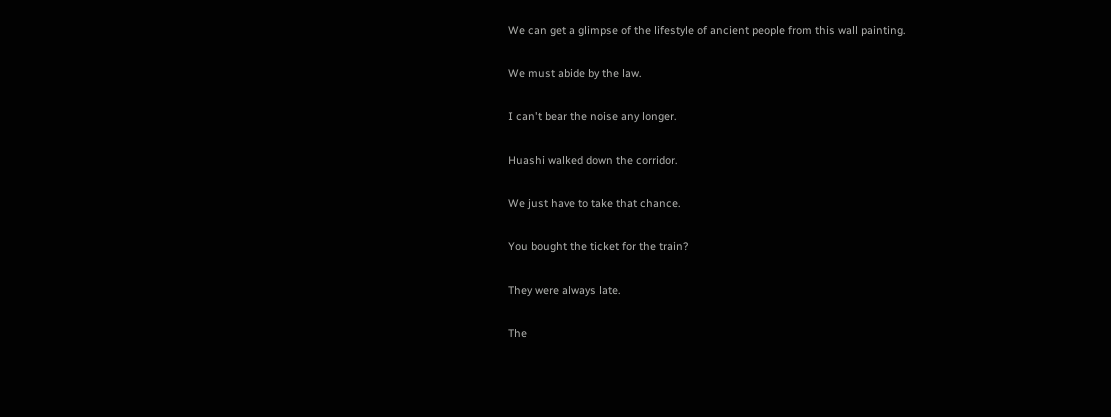We can get a glimpse of the lifestyle of ancient people from this wall painting.

We must abide by the law.

I can't bear the noise any longer.

Huashi walked down the corridor.

We just have to take that chance.

You bought the ticket for the train?

They were always late.

The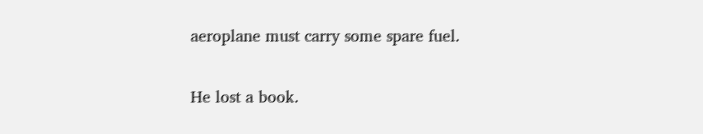aeroplane must carry some spare fuel.

He lost a book.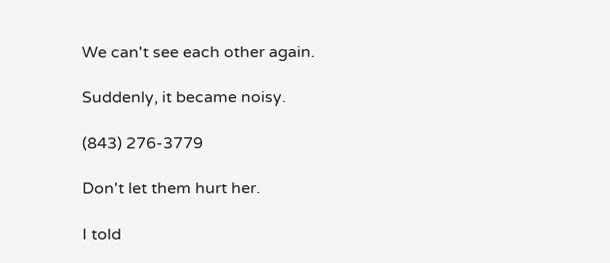We can't see each other again.

Suddenly, it became noisy.

(843) 276-3779

Don't let them hurt her.

I told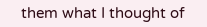them what I thought of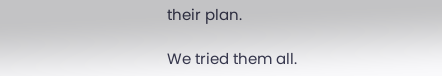their plan.

We tried them all.